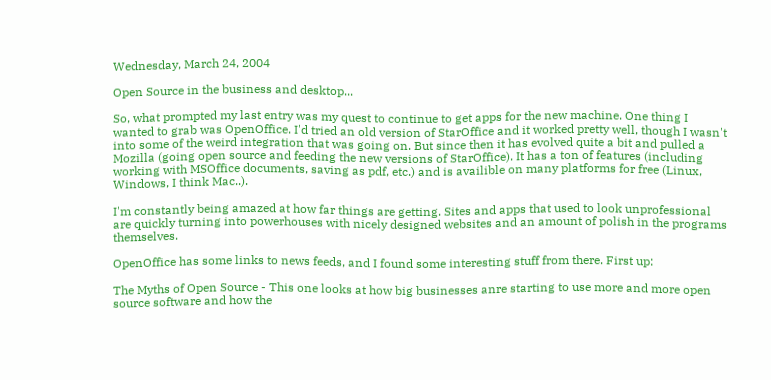Wednesday, March 24, 2004

Open Source in the business and desktop...

So, what prompted my last entry was my quest to continue to get apps for the new machine. One thing I wanted to grab was OpenOffice. I'd tried an old version of StarOffice and it worked pretty well, though I wasn't into some of the weird integration that was going on. But since then it has evolved quite a bit and pulled a Mozilla (going open source and feeding the new versions of StarOffice). It has a ton of features (including working with MSOffice documents, saving as pdf, etc.) and is availible on many platforms for free (Linux, Windows, I think Mac..).

I'm constantly being amazed at how far things are getting. Sites and apps that used to look unprofessional are quickly turning into powerhouses with nicely designed websites and an amount of polish in the programs themselves.

OpenOffice has some links to news feeds, and I found some interesting stuff from there. First up:

The Myths of Open Source - This one looks at how big businesses anre starting to use more and more open source software and how the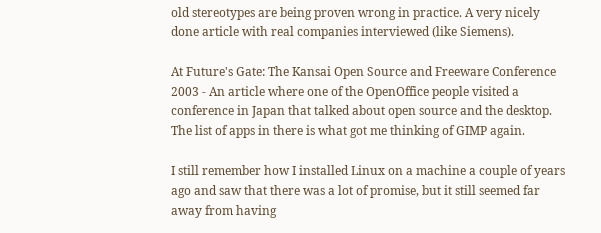old stereotypes are being proven wrong in practice. A very nicely done article with real companies interviewed (like Siemens).

At Future's Gate: The Kansai Open Source and Freeware Conference 2003 - An article where one of the OpenOffice people visited a conference in Japan that talked about open source and the desktop. The list of apps in there is what got me thinking of GIMP again.

I still remember how I installed Linux on a machine a couple of years ago and saw that there was a lot of promise, but it still seemed far away from having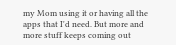my Mom using it or having all the apps that I'd need. But more and more stuff keeps coming out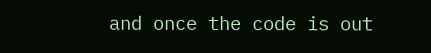and once the code is out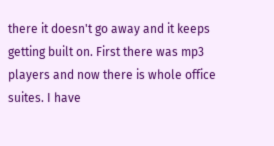there it doesn't go away and it keeps getting built on. First there was mp3 players and now there is whole office suites. I have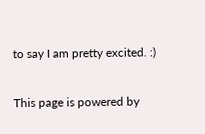to say I am pretty excited. :)

This page is powered by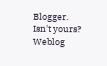Blogger. Isn't yours? Weblog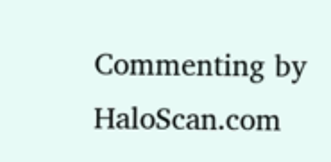Commenting by HaloScan.com